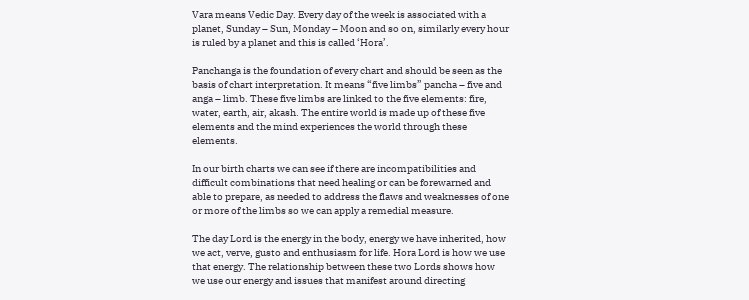Vara means Vedic Day. Every day of the week is associated with a planet, Sunday – Sun, Monday – Moon and so on, similarly every hour is ruled by a planet and this is called ‘Hora’.

Panchanga is the foundation of every chart and should be seen as the basis of chart interpretation. It means “five limbs” pancha – five and anga – limb. These five limbs are linked to the five elements: fire, water, earth, air, akash. The entire world is made up of these five elements and the mind experiences the world through these elements.

In our birth charts we can see if there are incompatibilities and difficult combinations that need healing or can be forewarned and able to prepare, as needed to address the flaws and weaknesses of one or more of the limbs so we can apply a remedial measure.

The day Lord is the energy in the body, energy we have inherited, how we act, verve, gusto and enthusiasm for life. Hora Lord is how we use that energy. The relationship between these two Lords shows how we use our energy and issues that manifest around directing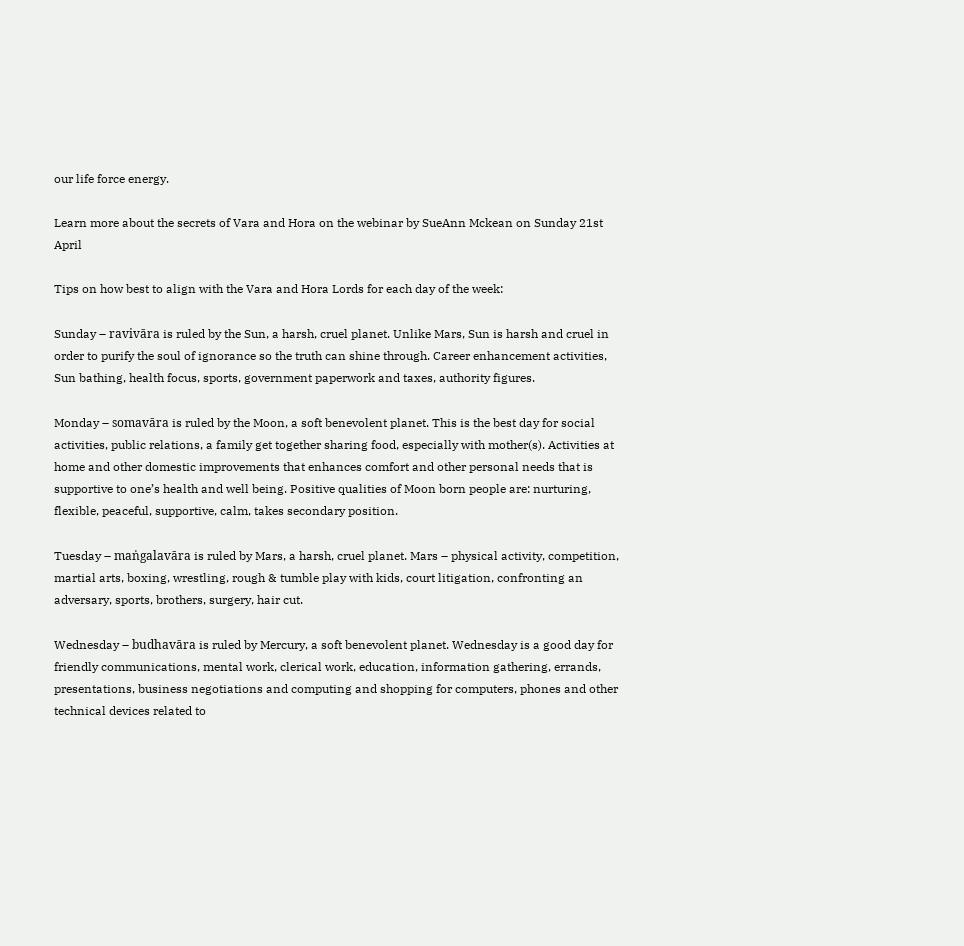our life force energy.

Learn more about the secrets of Vara and Hora on the webinar by SueAnn Mckean on Sunday 21st April

Tips on how best to align with the Vara and Hora Lords for each day of the week:

Sunday – ravivāra is ruled by the Sun, a harsh, cruel planet. Unlike Mars, Sun is harsh and cruel in order to purify the soul of ignorance so the truth can shine through. Career enhancement activities, Sun bathing, health focus, sports, government paperwork and taxes, authority figures.

Monday – somavāra is ruled by the Moon, a soft benevolent planet. This is the best day for social activities, public relations, a family get together sharing food, especially with mother(s). Activities at home and other domestic improvements that enhances comfort and other personal needs that is supportive to one’s health and well being. Positive qualities of Moon born people are: nurturing, flexible, peaceful, supportive, calm, takes secondary position.

Tuesday – maṅgalavāra is ruled by Mars, a harsh, cruel planet. Mars – physical activity, competition, martial arts, boxing, wrestling, rough & tumble play with kids, court litigation, confronting an adversary, sports, brothers, surgery, hair cut.

Wednesday – budhavāra is ruled by Mercury, a soft benevolent planet. Wednesday is a good day for friendly communications, mental work, clerical work, education, information gathering, errands, presentations, business negotiations and computing and shopping for computers, phones and other technical devices related to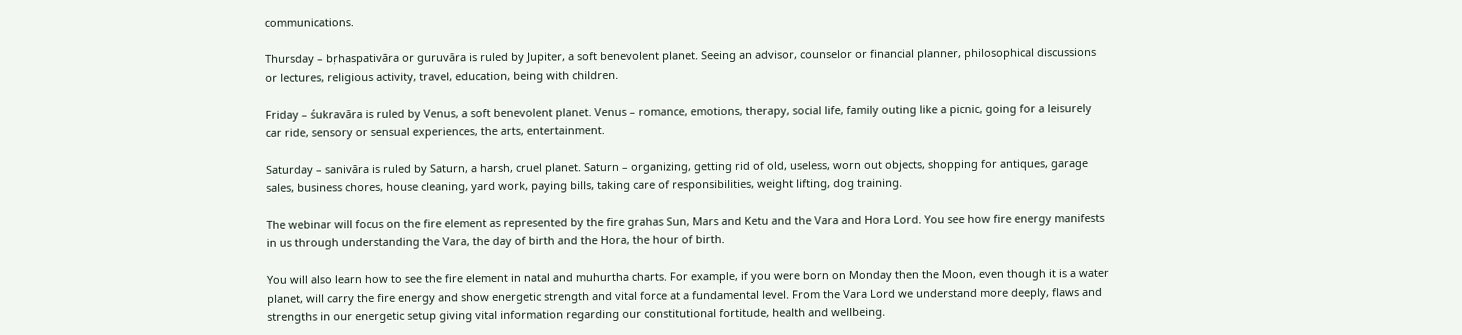communications.

Thursday – bṛhaspativāra or guruvāra is ruled by Jupiter, a soft benevolent planet. Seeing an advisor, counselor or financial planner, philosophical discussions or lectures, religious activity, travel, education, being with children.

Friday – śukravāra is ruled by Venus, a soft benevolent planet. Venus – romance, emotions, therapy, social life, family outing like a picnic, going for a leisurely car ride, sensory or sensual experiences, the arts, entertainment.

Saturday – sanivāra is ruled by Saturn, a harsh, cruel planet. Saturn – organizing, getting rid of old, useless, worn out objects, shopping for antiques, garage sales, business chores, house cleaning, yard work, paying bills, taking care of responsibilities, weight lifting, dog training.

The webinar will focus on the fire element as represented by the fire grahas Sun, Mars and Ketu and the Vara and Hora Lord. You see how fire energy manifests in us through understanding the Vara, the day of birth and the Hora, the hour of birth.

You will also learn how to see the fire element in natal and muhurtha charts. For example, if you were born on Monday then the Moon, even though it is a water planet, will carry the fire energy and show energetic strength and vital force at a fundamental level. From the Vara Lord we understand more deeply, flaws and strengths in our energetic setup giving vital information regarding our constitutional fortitude, health and wellbeing.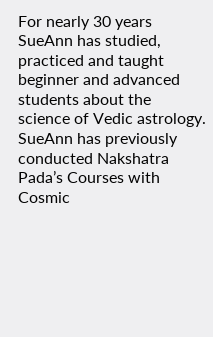For nearly 30 years SueAnn has studied, practiced and taught beginner and advanced students about the science of Vedic astrology. SueAnn has previously conducted Nakshatra Pada’s Courses with Cosmic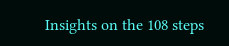Insights on the 108 steps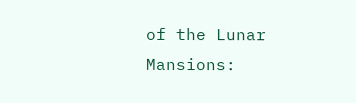of the Lunar Mansions: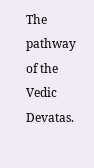The pathway of the Vedic Devatas.